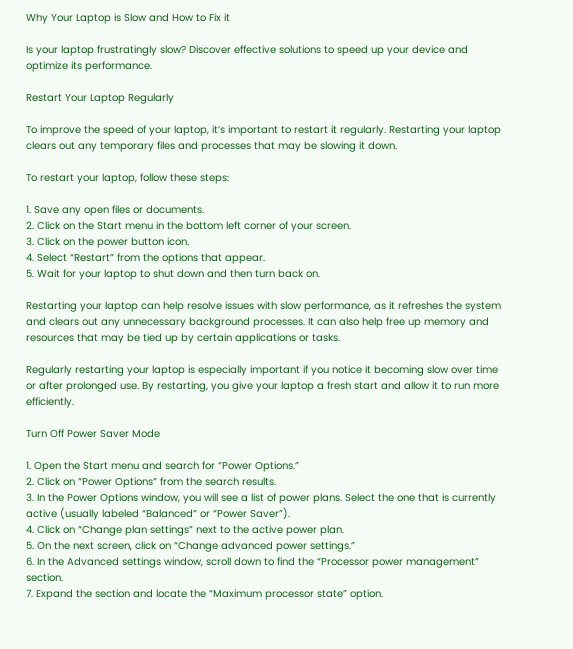Why Your Laptop is Slow and How to Fix it

Is your laptop frustratingly slow? Discover effective solutions to speed up your device and optimize its performance.

Restart Your Laptop Regularly

To improve the speed of your laptop, it’s important to restart it regularly. Restarting your laptop clears out any temporary files and processes that may be slowing it down.

To restart your laptop, follow these steps:

1. Save any open files or documents.
2. Click on the Start menu in the bottom left corner of your screen.
3. Click on the power button icon.
4. Select “Restart” from the options that appear.
5. Wait for your laptop to shut down and then turn back on.

Restarting your laptop can help resolve issues with slow performance, as it refreshes the system and clears out any unnecessary background processes. It can also help free up memory and resources that may be tied up by certain applications or tasks.

Regularly restarting your laptop is especially important if you notice it becoming slow over time or after prolonged use. By restarting, you give your laptop a fresh start and allow it to run more efficiently.

Turn Off Power Saver Mode

1. Open the Start menu and search for “Power Options.”
2. Click on “Power Options” from the search results.
3. In the Power Options window, you will see a list of power plans. Select the one that is currently active (usually labeled “Balanced” or “Power Saver”).
4. Click on “Change plan settings” next to the active power plan.
5. On the next screen, click on “Change advanced power settings.”
6. In the Advanced settings window, scroll down to find the “Processor power management” section.
7. Expand the section and locate the “Maximum processor state” option.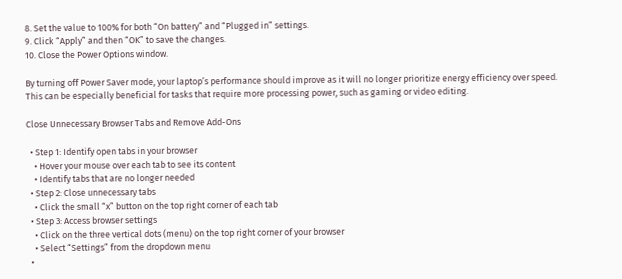8. Set the value to 100% for both “On battery” and “Plugged in” settings.
9. Click “Apply” and then “OK” to save the changes.
10. Close the Power Options window.

By turning off Power Saver mode, your laptop’s performance should improve as it will no longer prioritize energy efficiency over speed. This can be especially beneficial for tasks that require more processing power, such as gaming or video editing.

Close Unnecessary Browser Tabs and Remove Add-Ons

  • Step 1: Identify open tabs in your browser
    • Hover your mouse over each tab to see its content
    • Identify tabs that are no longer needed
  • Step 2: Close unnecessary tabs
    • Click the small “x” button on the top right corner of each tab
  • Step 3: Access browser settings
    • Click on the three vertical dots (menu) on the top right corner of your browser
    • Select “Settings” from the dropdown menu
  •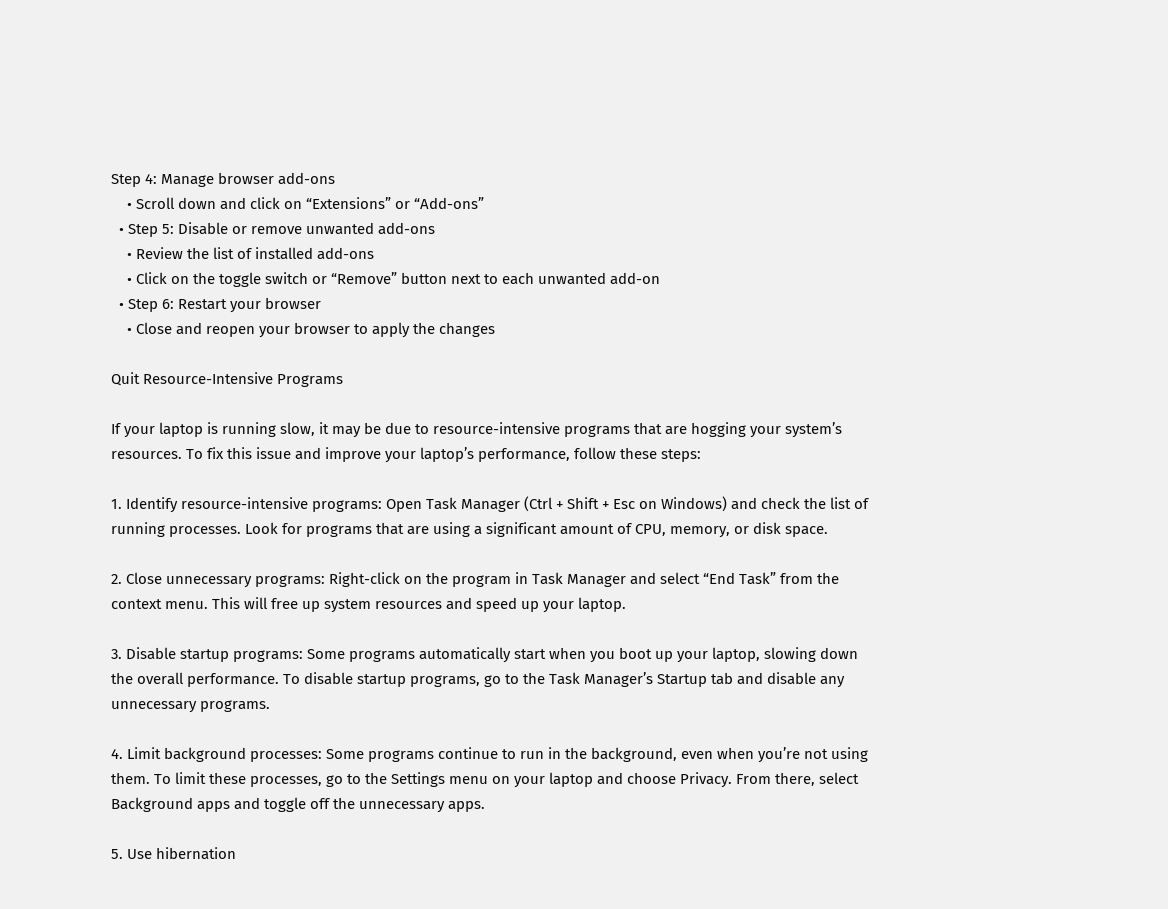Step 4: Manage browser add-ons
    • Scroll down and click on “Extensions” or “Add-ons”
  • Step 5: Disable or remove unwanted add-ons
    • Review the list of installed add-ons
    • Click on the toggle switch or “Remove” button next to each unwanted add-on
  • Step 6: Restart your browser
    • Close and reopen your browser to apply the changes

Quit Resource-Intensive Programs

If your laptop is running slow, it may be due to resource-intensive programs that are hogging your system’s resources. To fix this issue and improve your laptop’s performance, follow these steps:

1. Identify resource-intensive programs: Open Task Manager (Ctrl + Shift + Esc on Windows) and check the list of running processes. Look for programs that are using a significant amount of CPU, memory, or disk space.

2. Close unnecessary programs: Right-click on the program in Task Manager and select “End Task” from the context menu. This will free up system resources and speed up your laptop.

3. Disable startup programs: Some programs automatically start when you boot up your laptop, slowing down the overall performance. To disable startup programs, go to the Task Manager’s Startup tab and disable any unnecessary programs.

4. Limit background processes: Some programs continue to run in the background, even when you’re not using them. To limit these processes, go to the Settings menu on your laptop and choose Privacy. From there, select Background apps and toggle off the unnecessary apps.

5. Use hibernation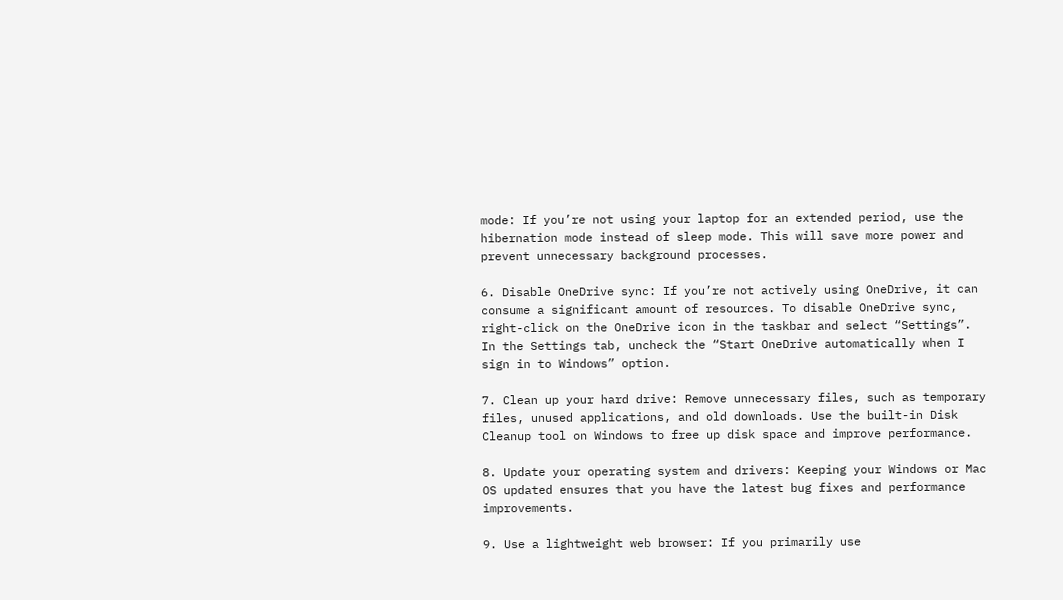mode: If you’re not using your laptop for an extended period, use the hibernation mode instead of sleep mode. This will save more power and prevent unnecessary background processes.

6. Disable OneDrive sync: If you’re not actively using OneDrive, it can consume a significant amount of resources. To disable OneDrive sync, right-click on the OneDrive icon in the taskbar and select “Settings”. In the Settings tab, uncheck the “Start OneDrive automatically when I sign in to Windows” option.

7. Clean up your hard drive: Remove unnecessary files, such as temporary files, unused applications, and old downloads. Use the built-in Disk Cleanup tool on Windows to free up disk space and improve performance.

8. Update your operating system and drivers: Keeping your Windows or Mac OS updated ensures that you have the latest bug fixes and performance improvements.

9. Use a lightweight web browser: If you primarily use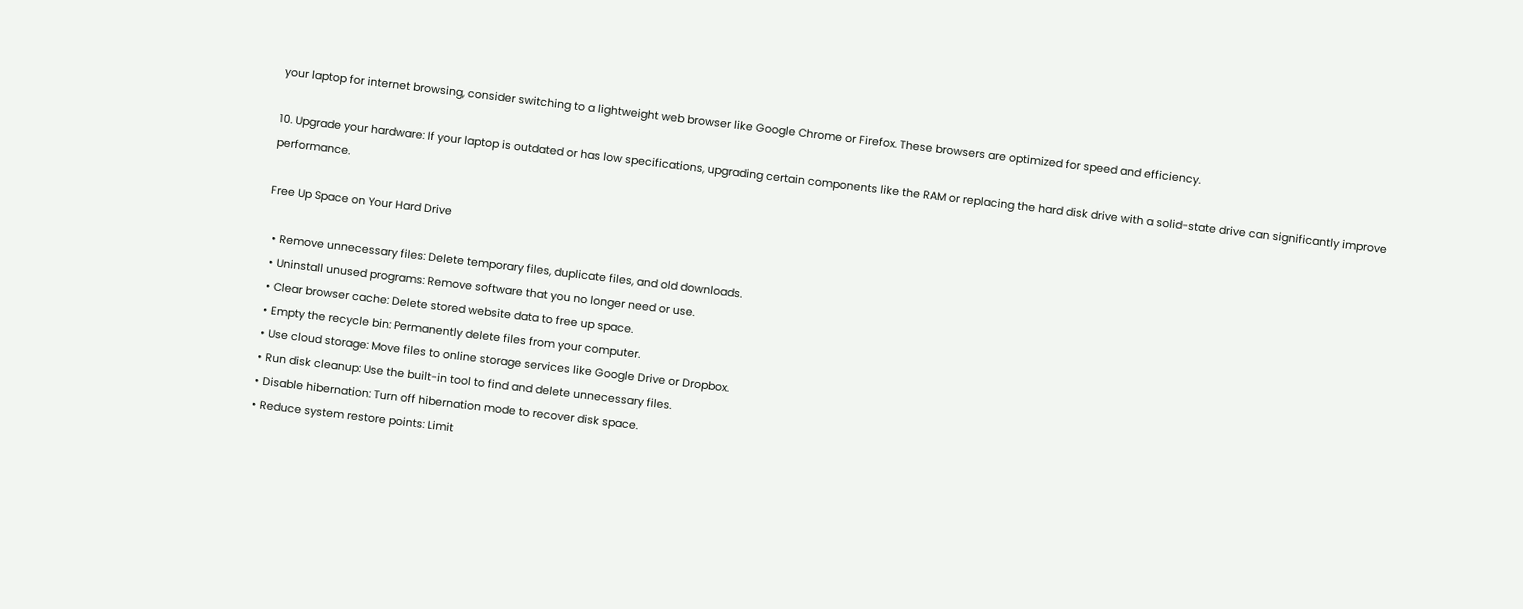your laptop for internet browsing, consider switching to a lightweight web browser like Google Chrome or Firefox. These browsers are optimized for speed and efficiency.

10. Upgrade your hardware: If your laptop is outdated or has low specifications, upgrading certain components like the RAM or replacing the hard disk drive with a solid-state drive can significantly improve performance.

Free Up Space on Your Hard Drive

  • Remove unnecessary files: Delete temporary files, duplicate files, and old downloads.
  • Uninstall unused programs: Remove software that you no longer need or use.
  • Clear browser cache: Delete stored website data to free up space.
  • Empty the recycle bin: Permanently delete files from your computer.
  • Use cloud storage: Move files to online storage services like Google Drive or Dropbox.
  • Run disk cleanup: Use the built-in tool to find and delete unnecessary files.
  • Disable hibernation: Turn off hibernation mode to recover disk space.
  • Reduce system restore points: Limit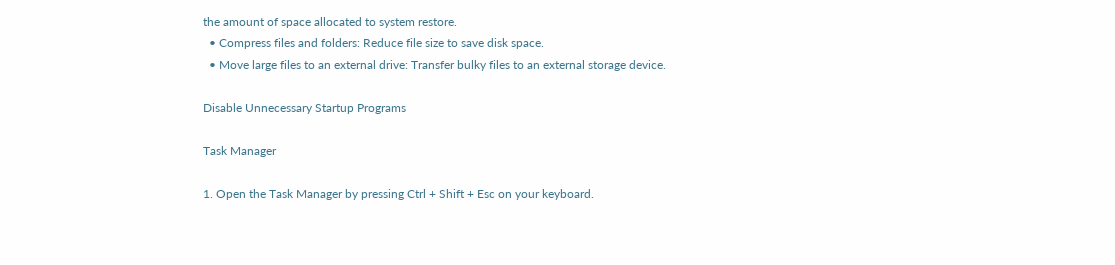the amount of space allocated to system restore.
  • Compress files and folders: Reduce file size to save disk space.
  • Move large files to an external drive: Transfer bulky files to an external storage device.

Disable Unnecessary Startup Programs

Task Manager

1. Open the Task Manager by pressing Ctrl + Shift + Esc on your keyboard.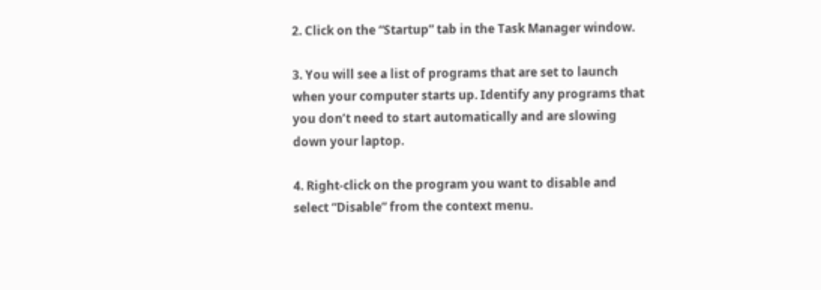2. Click on the “Startup” tab in the Task Manager window.

3. You will see a list of programs that are set to launch when your computer starts up. Identify any programs that you don’t need to start automatically and are slowing down your laptop.

4. Right-click on the program you want to disable and select “Disable” from the context menu.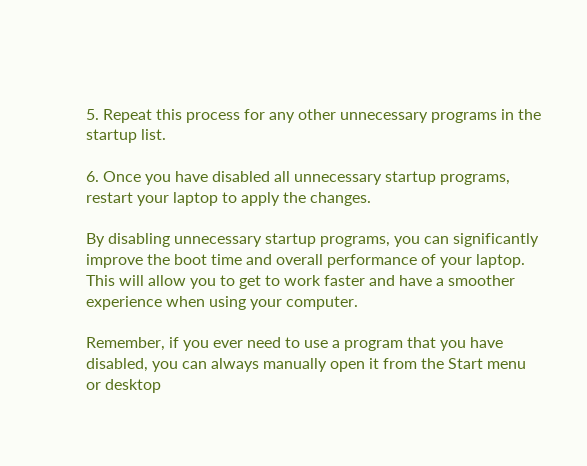5. Repeat this process for any other unnecessary programs in the startup list.

6. Once you have disabled all unnecessary startup programs, restart your laptop to apply the changes.

By disabling unnecessary startup programs, you can significantly improve the boot time and overall performance of your laptop. This will allow you to get to work faster and have a smoother experience when using your computer.

Remember, if you ever need to use a program that you have disabled, you can always manually open it from the Start menu or desktop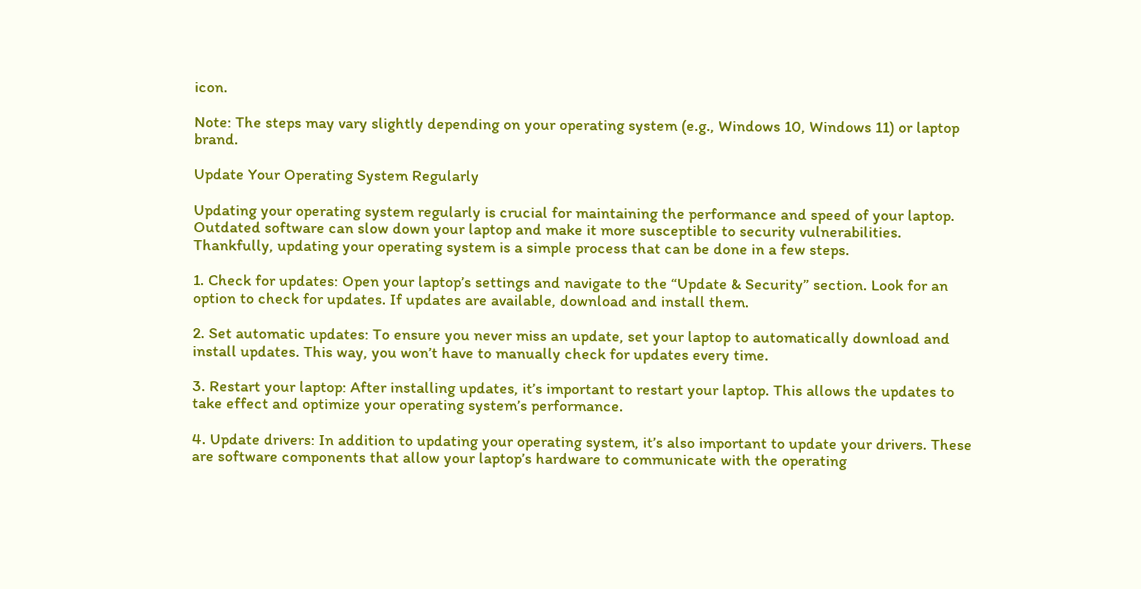icon.

Note: The steps may vary slightly depending on your operating system (e.g., Windows 10, Windows 11) or laptop brand.

Update Your Operating System Regularly

Updating your operating system regularly is crucial for maintaining the performance and speed of your laptop. Outdated software can slow down your laptop and make it more susceptible to security vulnerabilities. Thankfully, updating your operating system is a simple process that can be done in a few steps.

1. Check for updates: Open your laptop’s settings and navigate to the “Update & Security” section. Look for an option to check for updates. If updates are available, download and install them.

2. Set automatic updates: To ensure you never miss an update, set your laptop to automatically download and install updates. This way, you won’t have to manually check for updates every time.

3. Restart your laptop: After installing updates, it’s important to restart your laptop. This allows the updates to take effect and optimize your operating system’s performance.

4. Update drivers: In addition to updating your operating system, it’s also important to update your drivers. These are software components that allow your laptop’s hardware to communicate with the operating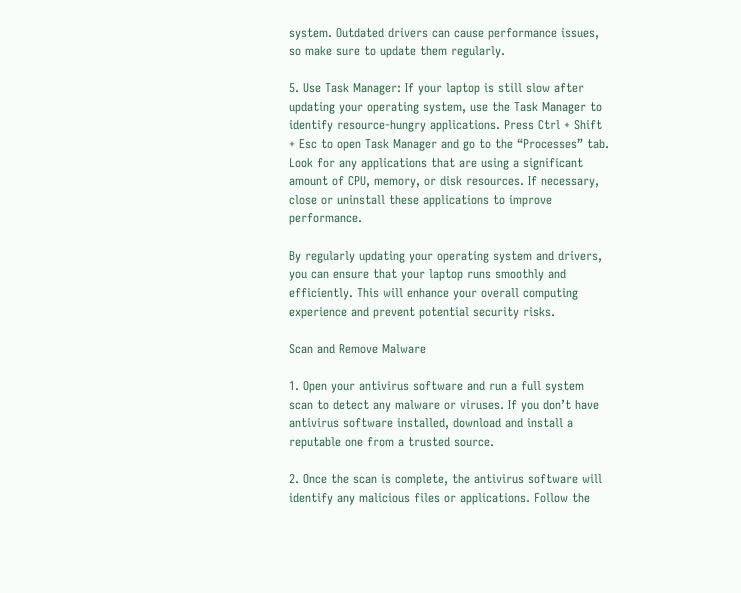system. Outdated drivers can cause performance issues, so make sure to update them regularly.

5. Use Task Manager: If your laptop is still slow after updating your operating system, use the Task Manager to identify resource-hungry applications. Press Ctrl + Shift + Esc to open Task Manager and go to the “Processes” tab. Look for any applications that are using a significant amount of CPU, memory, or disk resources. If necessary, close or uninstall these applications to improve performance.

By regularly updating your operating system and drivers, you can ensure that your laptop runs smoothly and efficiently. This will enhance your overall computing experience and prevent potential security risks.

Scan and Remove Malware

1. Open your antivirus software and run a full system scan to detect any malware or viruses. If you don’t have antivirus software installed, download and install a reputable one from a trusted source.

2. Once the scan is complete, the antivirus software will identify any malicious files or applications. Follow the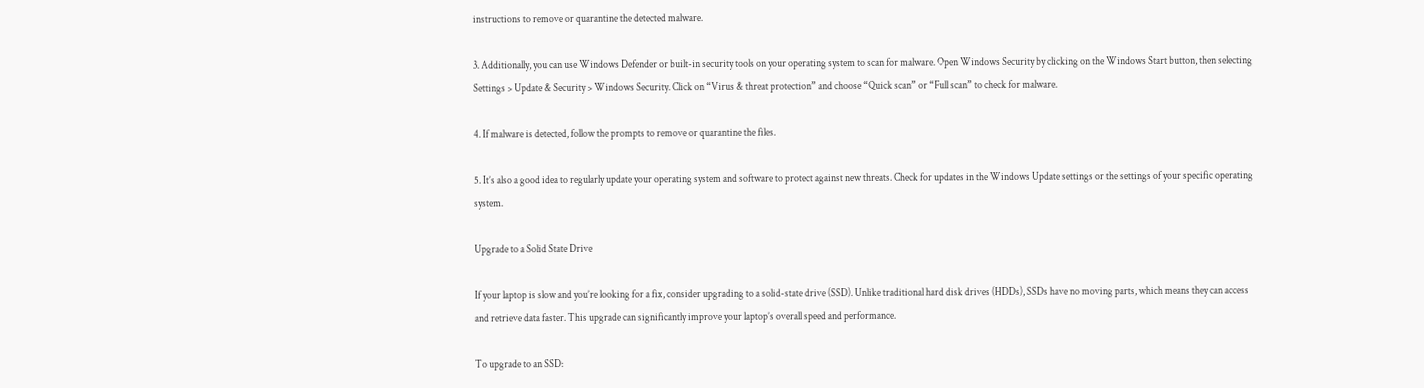instructions to remove or quarantine the detected malware.

3. Additionally, you can use Windows Defender or built-in security tools on your operating system to scan for malware. Open Windows Security by clicking on the Windows Start button, then selecting Settings > Update & Security > Windows Security. Click on “Virus & threat protection” and choose “Quick scan” or “Full scan” to check for malware.

4. If malware is detected, follow the prompts to remove or quarantine the files.

5. It’s also a good idea to regularly update your operating system and software to protect against new threats. Check for updates in the Windows Update settings or the settings of your specific operating system.

Upgrade to a Solid State Drive

If your laptop is slow and you’re looking for a fix, consider upgrading to a solid-state drive (SSD). Unlike traditional hard disk drives (HDDs), SSDs have no moving parts, which means they can access and retrieve data faster. This upgrade can significantly improve your laptop’s overall speed and performance.

To upgrade to an SSD: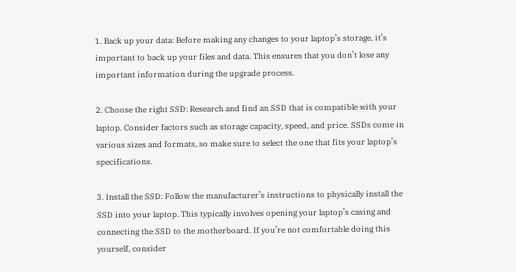1. Back up your data: Before making any changes to your laptop’s storage, it’s important to back up your files and data. This ensures that you don’t lose any important information during the upgrade process.

2. Choose the right SSD: Research and find an SSD that is compatible with your laptop. Consider factors such as storage capacity, speed, and price. SSDs come in various sizes and formats, so make sure to select the one that fits your laptop’s specifications.

3. Install the SSD: Follow the manufacturer’s instructions to physically install the SSD into your laptop. This typically involves opening your laptop’s casing and connecting the SSD to the motherboard. If you’re not comfortable doing this yourself, consider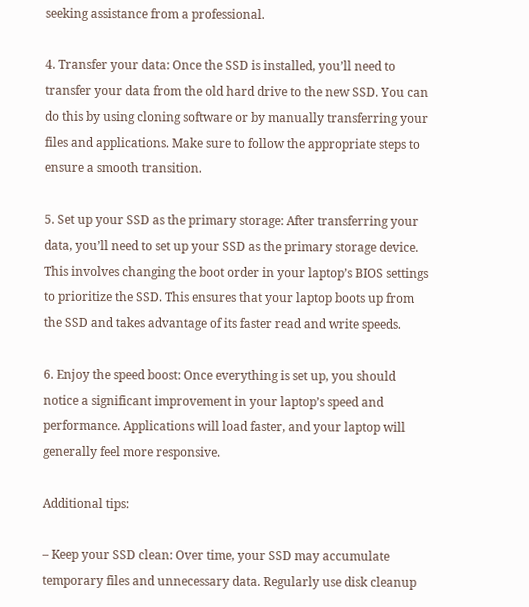seeking assistance from a professional.

4. Transfer your data: Once the SSD is installed, you’ll need to transfer your data from the old hard drive to the new SSD. You can do this by using cloning software or by manually transferring your files and applications. Make sure to follow the appropriate steps to ensure a smooth transition.

5. Set up your SSD as the primary storage: After transferring your data, you’ll need to set up your SSD as the primary storage device. This involves changing the boot order in your laptop’s BIOS settings to prioritize the SSD. This ensures that your laptop boots up from the SSD and takes advantage of its faster read and write speeds.

6. Enjoy the speed boost: Once everything is set up, you should notice a significant improvement in your laptop’s speed and performance. Applications will load faster, and your laptop will generally feel more responsive.

Additional tips:

– Keep your SSD clean: Over time, your SSD may accumulate temporary files and unnecessary data. Regularly use disk cleanup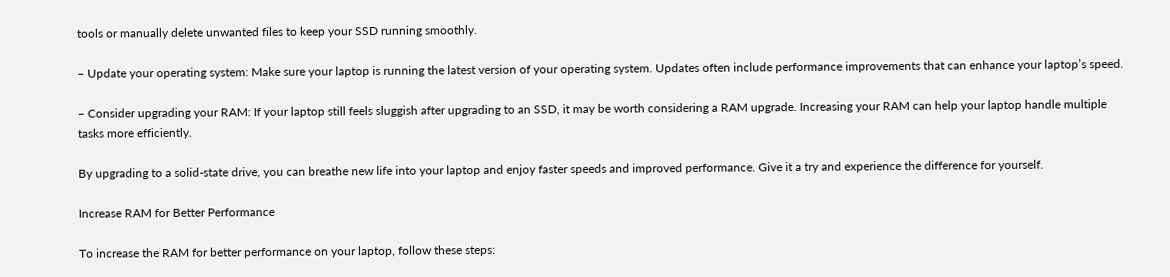tools or manually delete unwanted files to keep your SSD running smoothly.

– Update your operating system: Make sure your laptop is running the latest version of your operating system. Updates often include performance improvements that can enhance your laptop’s speed.

– Consider upgrading your RAM: If your laptop still feels sluggish after upgrading to an SSD, it may be worth considering a RAM upgrade. Increasing your RAM can help your laptop handle multiple tasks more efficiently.

By upgrading to a solid-state drive, you can breathe new life into your laptop and enjoy faster speeds and improved performance. Give it a try and experience the difference for yourself.

Increase RAM for Better Performance

To increase the RAM for better performance on your laptop, follow these steps: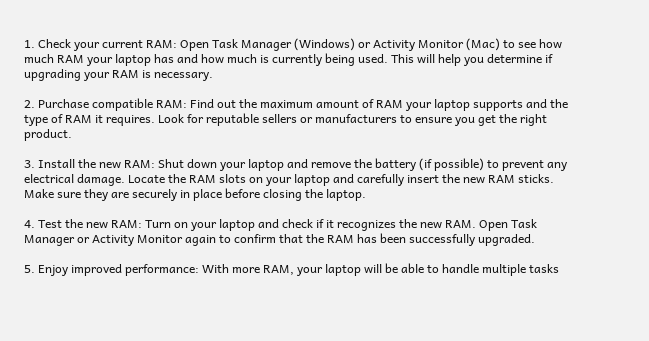1. Check your current RAM: Open Task Manager (Windows) or Activity Monitor (Mac) to see how much RAM your laptop has and how much is currently being used. This will help you determine if upgrading your RAM is necessary.

2. Purchase compatible RAM: Find out the maximum amount of RAM your laptop supports and the type of RAM it requires. Look for reputable sellers or manufacturers to ensure you get the right product.

3. Install the new RAM: Shut down your laptop and remove the battery (if possible) to prevent any electrical damage. Locate the RAM slots on your laptop and carefully insert the new RAM sticks. Make sure they are securely in place before closing the laptop.

4. Test the new RAM: Turn on your laptop and check if it recognizes the new RAM. Open Task Manager or Activity Monitor again to confirm that the RAM has been successfully upgraded.

5. Enjoy improved performance: With more RAM, your laptop will be able to handle multiple tasks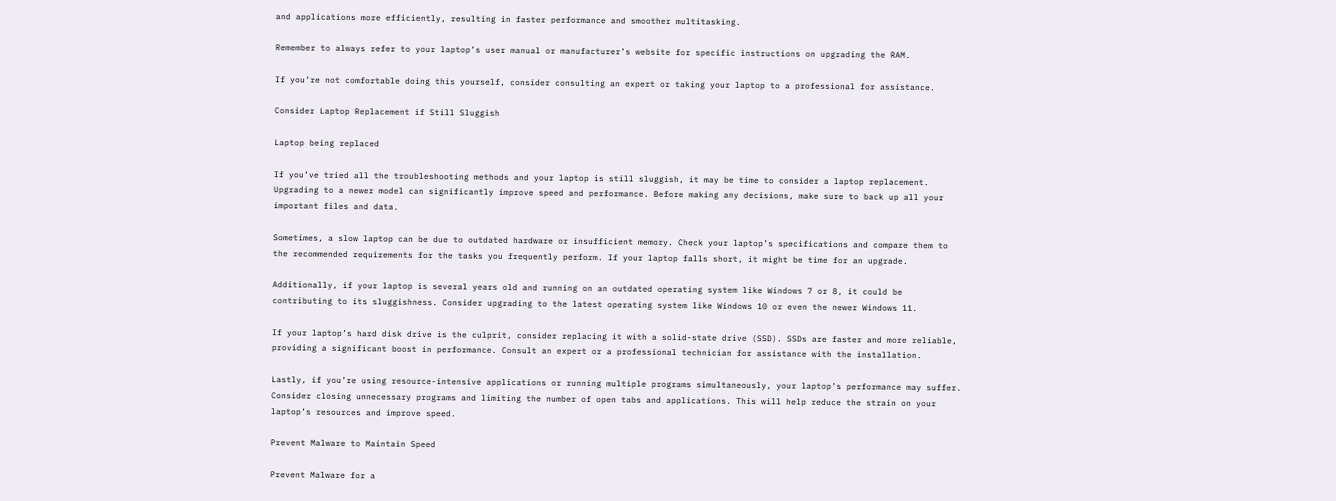and applications more efficiently, resulting in faster performance and smoother multitasking.

Remember to always refer to your laptop’s user manual or manufacturer’s website for specific instructions on upgrading the RAM.

If you’re not comfortable doing this yourself, consider consulting an expert or taking your laptop to a professional for assistance.

Consider Laptop Replacement if Still Sluggish

Laptop being replaced

If you’ve tried all the troubleshooting methods and your laptop is still sluggish, it may be time to consider a laptop replacement. Upgrading to a newer model can significantly improve speed and performance. Before making any decisions, make sure to back up all your important files and data.

Sometimes, a slow laptop can be due to outdated hardware or insufficient memory. Check your laptop’s specifications and compare them to the recommended requirements for the tasks you frequently perform. If your laptop falls short, it might be time for an upgrade.

Additionally, if your laptop is several years old and running on an outdated operating system like Windows 7 or 8, it could be contributing to its sluggishness. Consider upgrading to the latest operating system like Windows 10 or even the newer Windows 11.

If your laptop’s hard disk drive is the culprit, consider replacing it with a solid-state drive (SSD). SSDs are faster and more reliable, providing a significant boost in performance. Consult an expert or a professional technician for assistance with the installation.

Lastly, if you’re using resource-intensive applications or running multiple programs simultaneously, your laptop’s performance may suffer. Consider closing unnecessary programs and limiting the number of open tabs and applications. This will help reduce the strain on your laptop’s resources and improve speed.

Prevent Malware to Maintain Speed

Prevent Malware for a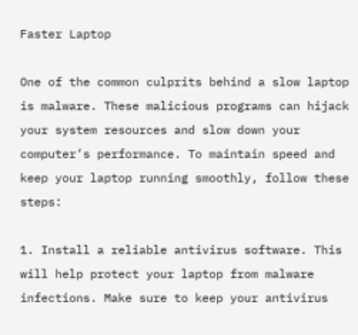Faster Laptop

One of the common culprits behind a slow laptop is malware. These malicious programs can hijack your system resources and slow down your computer’s performance. To maintain speed and keep your laptop running smoothly, follow these steps:

1. Install a reliable antivirus software. This will help protect your laptop from malware infections. Make sure to keep your antivirus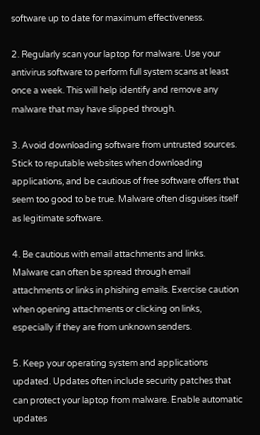software up to date for maximum effectiveness.

2. Regularly scan your laptop for malware. Use your antivirus software to perform full system scans at least once a week. This will help identify and remove any malware that may have slipped through.

3. Avoid downloading software from untrusted sources. Stick to reputable websites when downloading applications, and be cautious of free software offers that seem too good to be true. Malware often disguises itself as legitimate software.

4. Be cautious with email attachments and links. Malware can often be spread through email attachments or links in phishing emails. Exercise caution when opening attachments or clicking on links, especially if they are from unknown senders.

5. Keep your operating system and applications updated. Updates often include security patches that can protect your laptop from malware. Enable automatic updates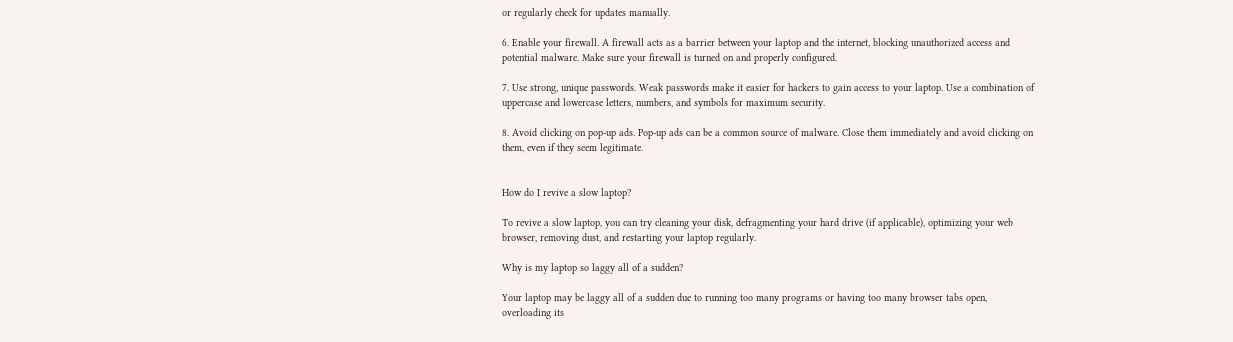or regularly check for updates manually.

6. Enable your firewall. A firewall acts as a barrier between your laptop and the internet, blocking unauthorized access and potential malware. Make sure your firewall is turned on and properly configured.

7. Use strong, unique passwords. Weak passwords make it easier for hackers to gain access to your laptop. Use a combination of uppercase and lowercase letters, numbers, and symbols for maximum security.

8. Avoid clicking on pop-up ads. Pop-up ads can be a common source of malware. Close them immediately and avoid clicking on them, even if they seem legitimate.


How do I revive a slow laptop?

To revive a slow laptop, you can try cleaning your disk, defragmenting your hard drive (if applicable), optimizing your web browser, removing dust, and restarting your laptop regularly.

Why is my laptop so laggy all of a sudden?

Your laptop may be laggy all of a sudden due to running too many programs or having too many browser tabs open, overloading its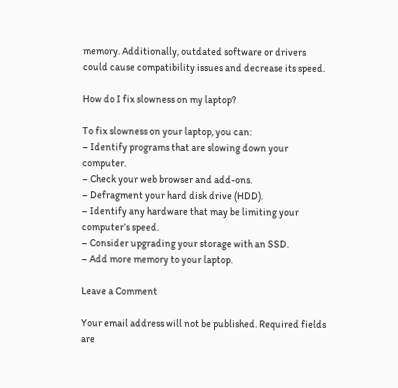memory. Additionally, outdated software or drivers could cause compatibility issues and decrease its speed.

How do I fix slowness on my laptop?

To fix slowness on your laptop, you can:
– Identify programs that are slowing down your computer.
– Check your web browser and add-ons.
– Defragment your hard disk drive (HDD).
– Identify any hardware that may be limiting your computer’s speed.
– Consider upgrading your storage with an SSD.
– Add more memory to your laptop.

Leave a Comment

Your email address will not be published. Required fields are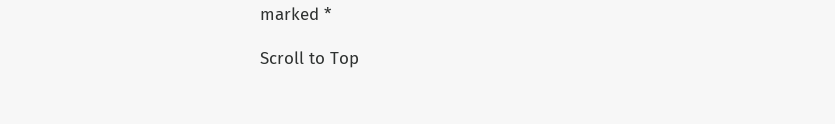marked *

Scroll to Top